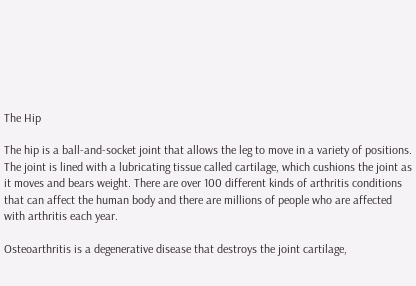The Hip

The hip is a ball-and-socket joint that allows the leg to move in a variety of positions. The joint is lined with a lubricating tissue called cartilage, which cushions the joint as it moves and bears weight. There are over 100 different kinds of arthritis conditions that can affect the human body and there are millions of people who are affected with arthritis each year.

Osteoarthritis is a degenerative disease that destroys the joint cartilage,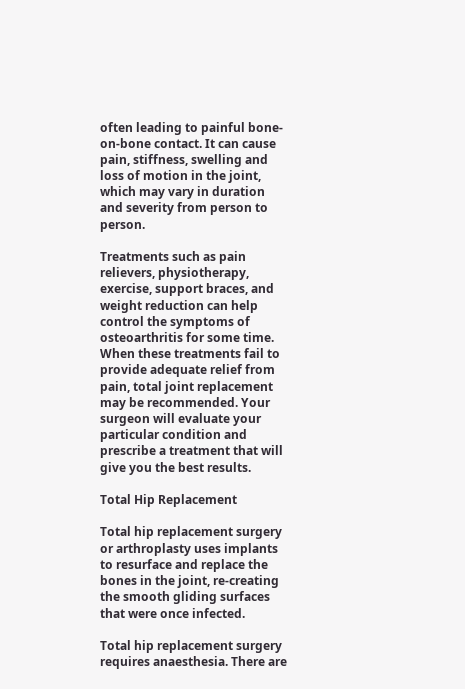often leading to painful bone-on-bone contact. It can cause pain, stiffness, swelling and loss of motion in the joint, which may vary in duration and severity from person to person.

Treatments such as pain relievers, physiotherapy, exercise, support braces, and weight reduction can help control the symptoms of osteoarthritis for some time. When these treatments fail to provide adequate relief from pain, total joint replacement may be recommended. Your surgeon will evaluate your particular condition and prescribe a treatment that will give you the best results.

Total Hip Replacement

Total hip replacement surgery or arthroplasty uses implants to resurface and replace the bones in the joint, re-creating the smooth gliding surfaces that were once infected.

Total hip replacement surgery requires anaesthesia. There are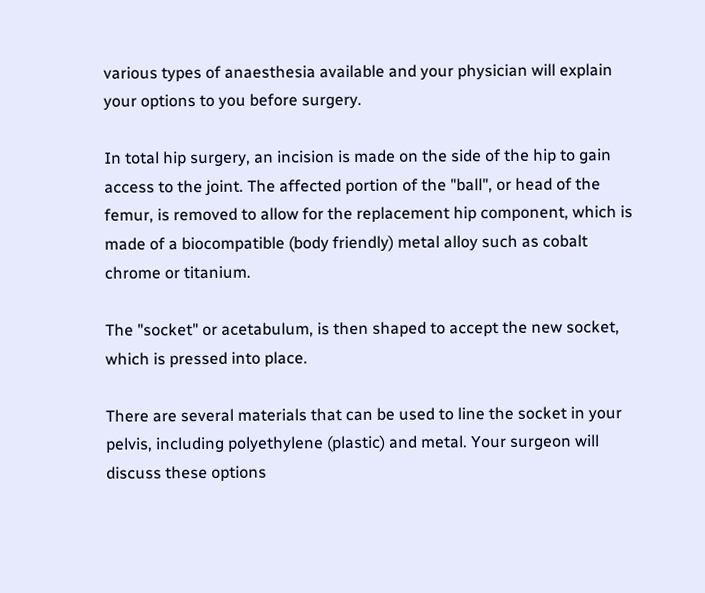various types of anaesthesia available and your physician will explain your options to you before surgery.

In total hip surgery, an incision is made on the side of the hip to gain access to the joint. The affected portion of the "ball", or head of the femur, is removed to allow for the replacement hip component, which is made of a biocompatible (body friendly) metal alloy such as cobalt chrome or titanium.

The "socket" or acetabulum, is then shaped to accept the new socket, which is pressed into place.

There are several materials that can be used to line the socket in your pelvis, including polyethylene (plastic) and metal. Your surgeon will discuss these options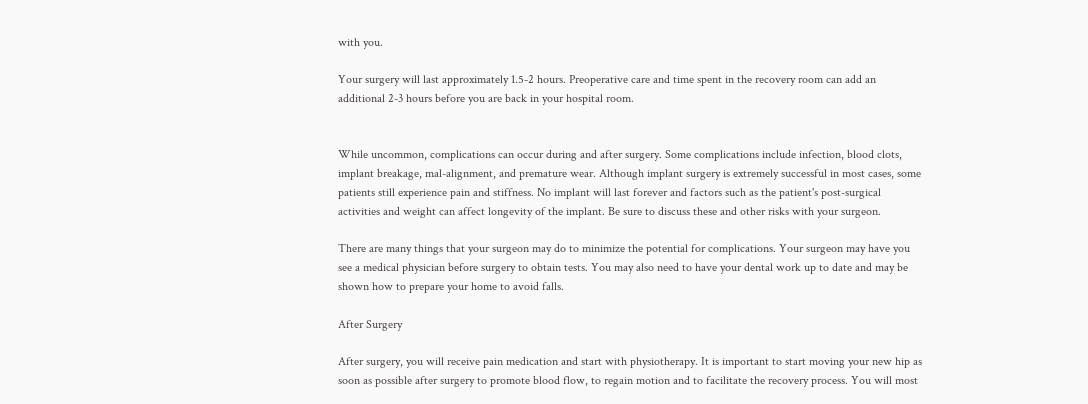with you.

Your surgery will last approximately 1.5-2 hours. Preoperative care and time spent in the recovery room can add an additional 2-3 hours before you are back in your hospital room.


While uncommon, complications can occur during and after surgery. Some complications include infection, blood clots, implant breakage, mal-alignment, and premature wear. Although implant surgery is extremely successful in most cases, some patients still experience pain and stiffness. No implant will last forever and factors such as the patient's post-surgical activities and weight can affect longevity of the implant. Be sure to discuss these and other risks with your surgeon.

There are many things that your surgeon may do to minimize the potential for complications. Your surgeon may have you see a medical physician before surgery to obtain tests. You may also need to have your dental work up to date and may be shown how to prepare your home to avoid falls.

After Surgery

After surgery, you will receive pain medication and start with physiotherapy. It is important to start moving your new hip as soon as possible after surgery to promote blood flow, to regain motion and to facilitate the recovery process. You will most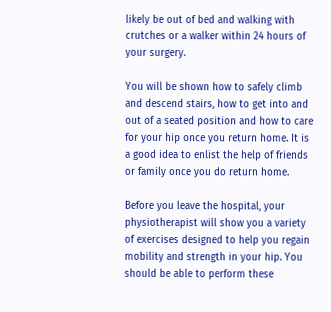likely be out of bed and walking with crutches or a walker within 24 hours of your surgery.

You will be shown how to safely climb and descend stairs, how to get into and out of a seated position and how to care for your hip once you return home. It is a good idea to enlist the help of friends or family once you do return home.

Before you leave the hospital, your physiotherapist will show you a variety of exercises designed to help you regain mobility and strength in your hip. You should be able to perform these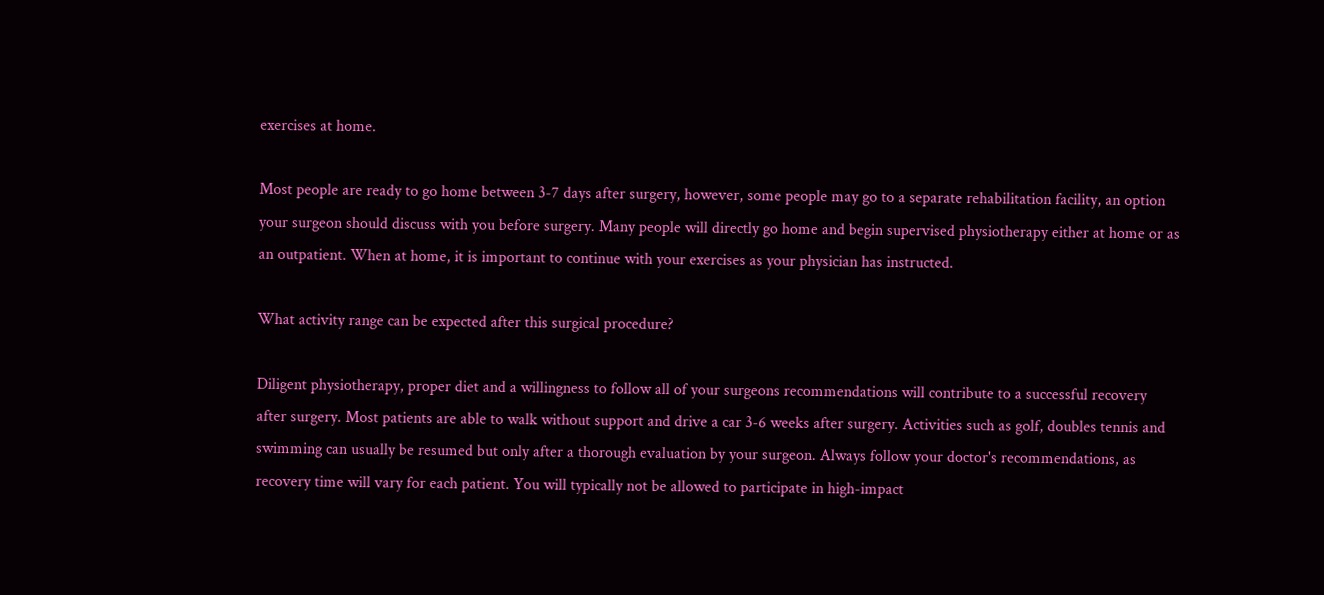exercises at home.

Most people are ready to go home between 3-7 days after surgery, however, some people may go to a separate rehabilitation facility, an option your surgeon should discuss with you before surgery. Many people will directly go home and begin supervised physiotherapy either at home or as an outpatient. When at home, it is important to continue with your exercises as your physician has instructed.

What activity range can be expected after this surgical procedure?

Diligent physiotherapy, proper diet and a willingness to follow all of your surgeons recommendations will contribute to a successful recovery after surgery. Most patients are able to walk without support and drive a car 3-6 weeks after surgery. Activities such as golf, doubles tennis and swimming can usually be resumed but only after a thorough evaluation by your surgeon. Always follow your doctor's recommendations, as recovery time will vary for each patient. You will typically not be allowed to participate in high-impact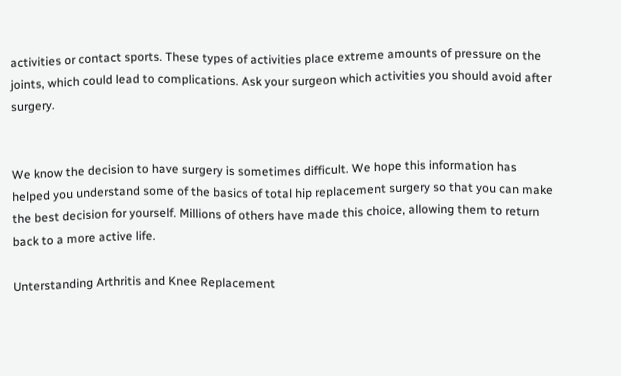activities or contact sports. These types of activities place extreme amounts of pressure on the joints, which could lead to complications. Ask your surgeon which activities you should avoid after surgery.


We know the decision to have surgery is sometimes difficult. We hope this information has helped you understand some of the basics of total hip replacement surgery so that you can make the best decision for yourself. Millions of others have made this choice, allowing them to return back to a more active life.

Unterstanding Arthritis and Knee Replacement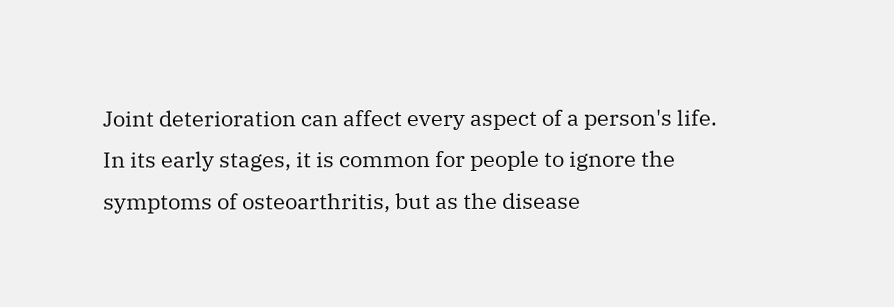Joint deterioration can affect every aspect of a person's life. In its early stages, it is common for people to ignore the symptoms of osteoarthritis, but as the disease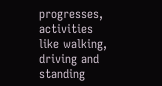progresses, activities like walking, driving and standing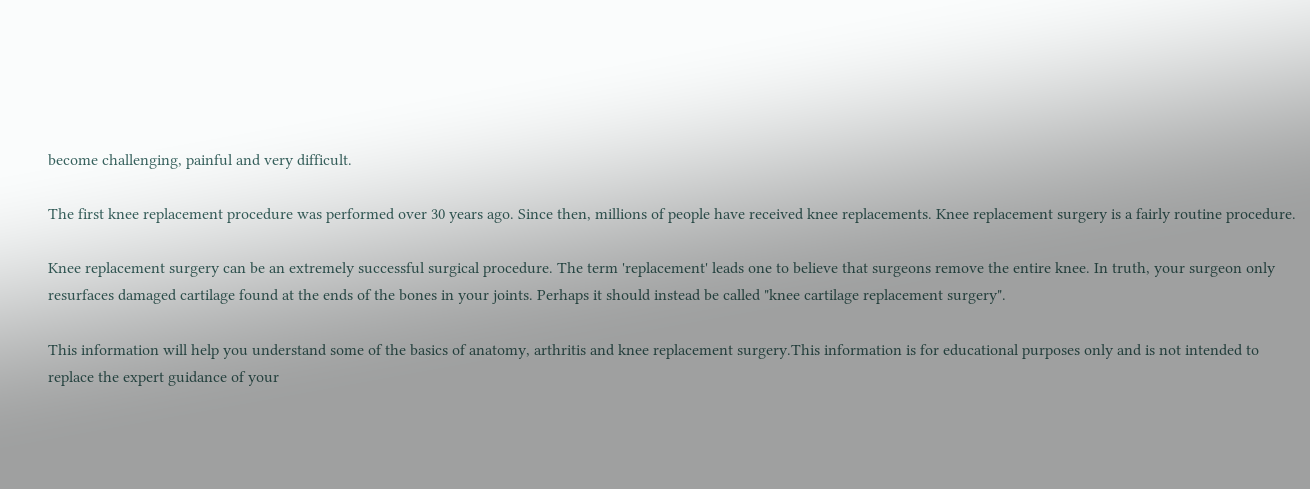become challenging, painful and very difficult.

The first knee replacement procedure was performed over 30 years ago. Since then, millions of people have received knee replacements. Knee replacement surgery is a fairly routine procedure.

Knee replacement surgery can be an extremely successful surgical procedure. The term 'replacement' leads one to believe that surgeons remove the entire knee. In truth, your surgeon only resurfaces damaged cartilage found at the ends of the bones in your joints. Perhaps it should instead be called "knee cartilage replacement surgery".

This information will help you understand some of the basics of anatomy, arthritis and knee replacement surgery.This information is for educational purposes only and is not intended to replace the expert guidance of your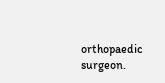orthopaedic surgeon.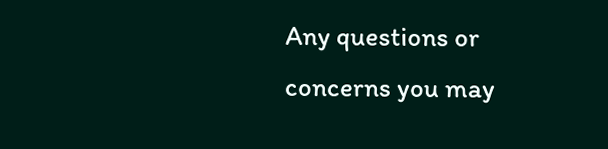Any questions or concerns you may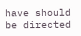have should be directed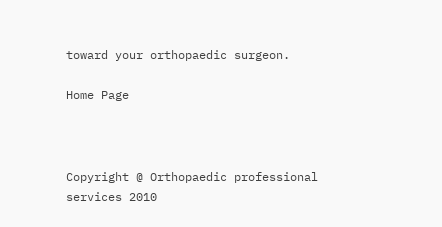toward your orthopaedic surgeon.

Home Page



Copyright @ Orthopaedic professional services 2010